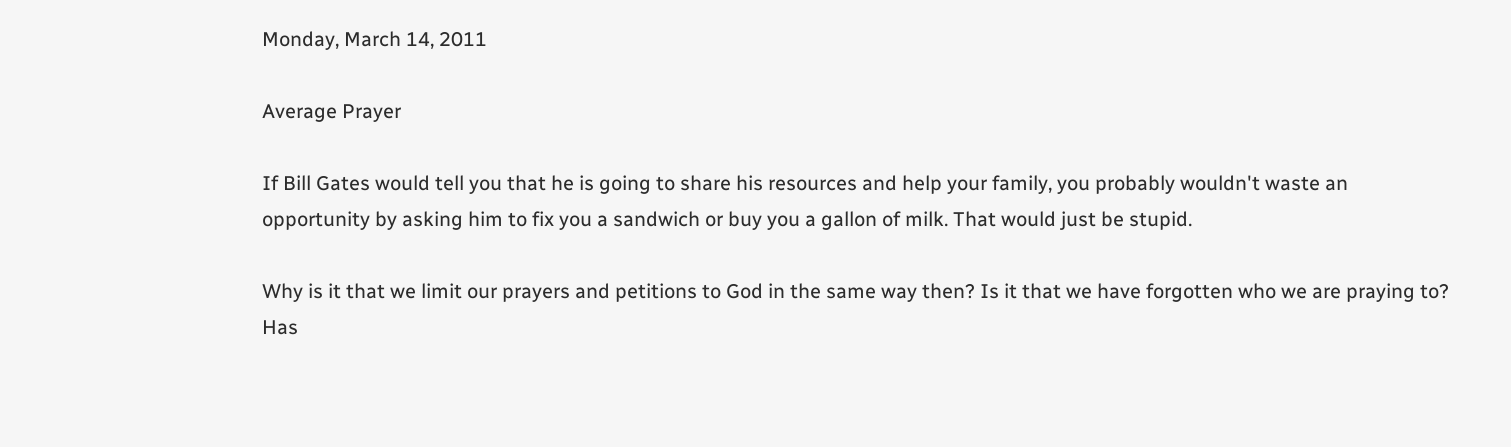Monday, March 14, 2011

Average Prayer

If Bill Gates would tell you that he is going to share his resources and help your family, you probably wouldn't waste an opportunity by asking him to fix you a sandwich or buy you a gallon of milk. That would just be stupid.

Why is it that we limit our prayers and petitions to God in the same way then? Is it that we have forgotten who we are praying to? Has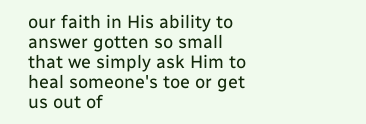our faith in His ability to answer gotten so small that we simply ask Him to heal someone's toe or get us out of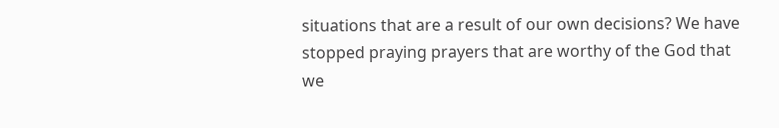situations that are a result of our own decisions? We have stopped praying prayers that are worthy of the God that we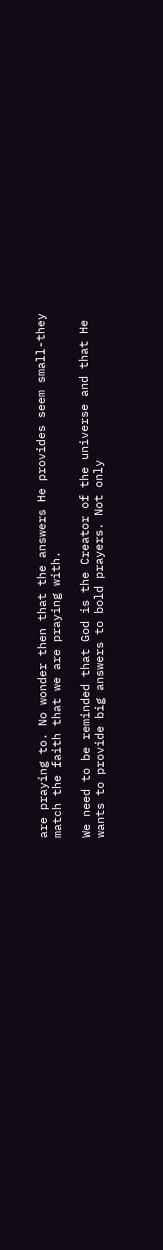are praying to. No wonder then that the answers He provides seem small-they match the faith that we are praying with.

We need to be reminded that God is the Creator of the universe and that He wants to provide big answers to bold prayers. Not only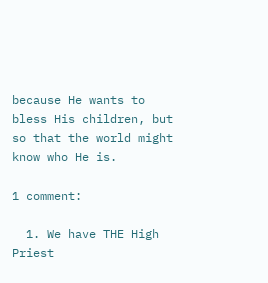because He wants to bless His children, but so that the world might know who He is.

1 comment:

  1. We have THE High Priest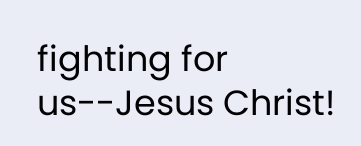fighting for us--Jesus Christ!